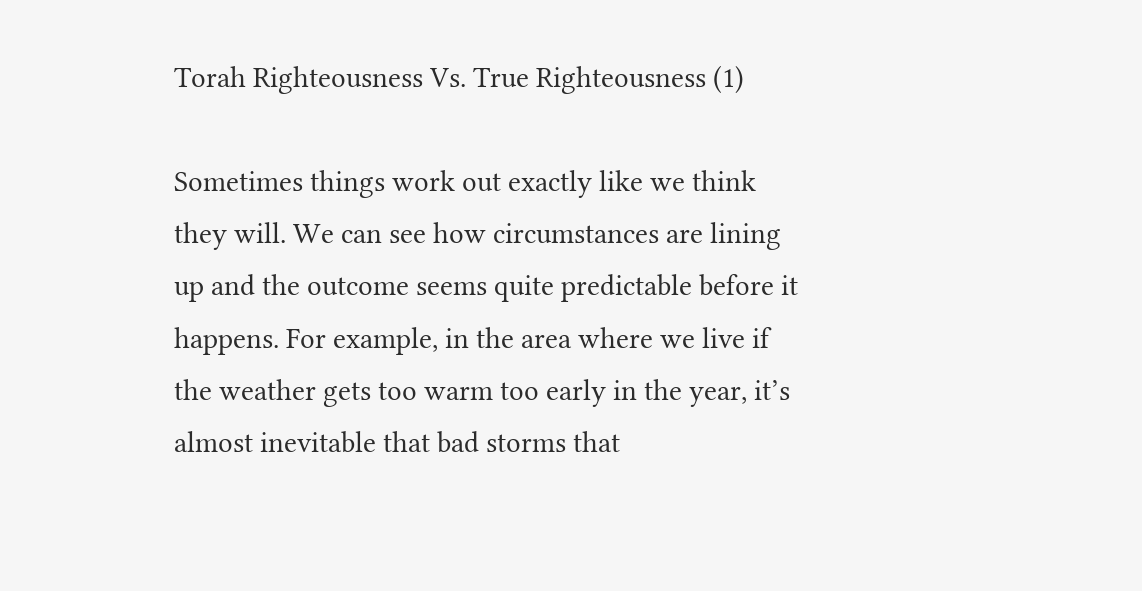Torah Righteousness Vs. True Righteousness (1)

Sometimes things work out exactly like we think they will. We can see how circumstances are lining up and the outcome seems quite predictable before it happens. For example, in the area where we live if the weather gets too warm too early in the year, it’s almost inevitable that bad storms that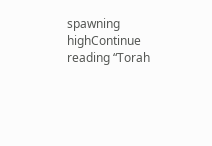spawning highContinue reading “Torah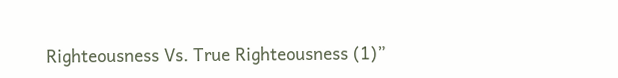Righteousness Vs. True Righteousness (1)”